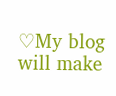♡My blog will make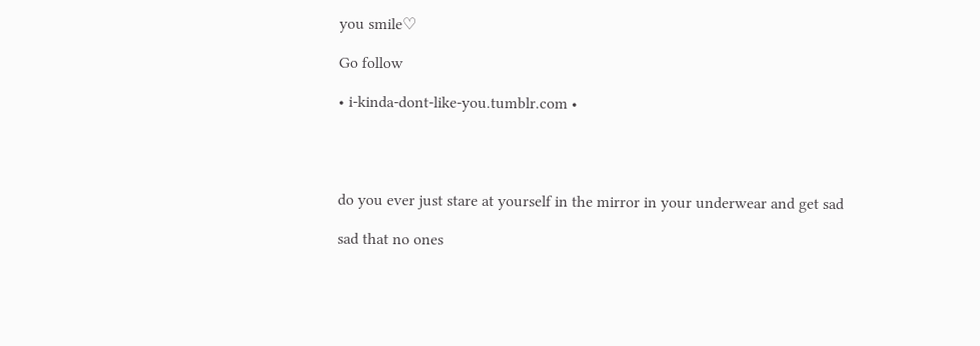you smile♡

Go follow

• i-kinda-dont-like-you.tumblr.com •




do you ever just stare at yourself in the mirror in your underwear and get sad

sad that no ones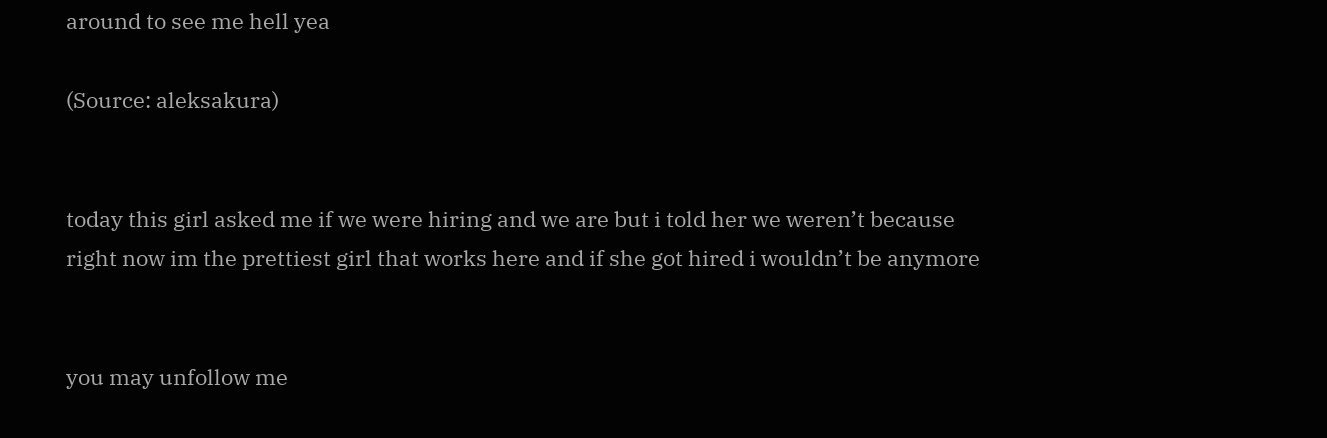around to see me hell yea

(Source: aleksakura)


today this girl asked me if we were hiring and we are but i told her we weren’t because right now im the prettiest girl that works here and if she got hired i wouldn’t be anymore


you may unfollow me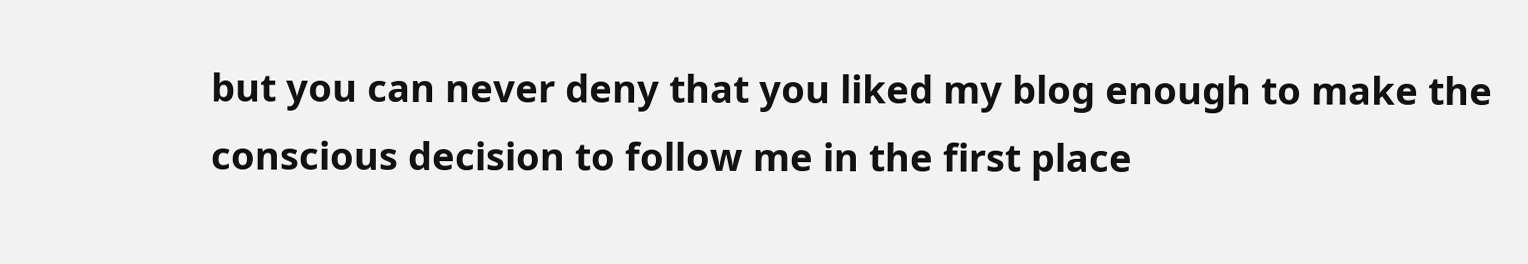but you can never deny that you liked my blog enough to make the conscious decision to follow me in the first place